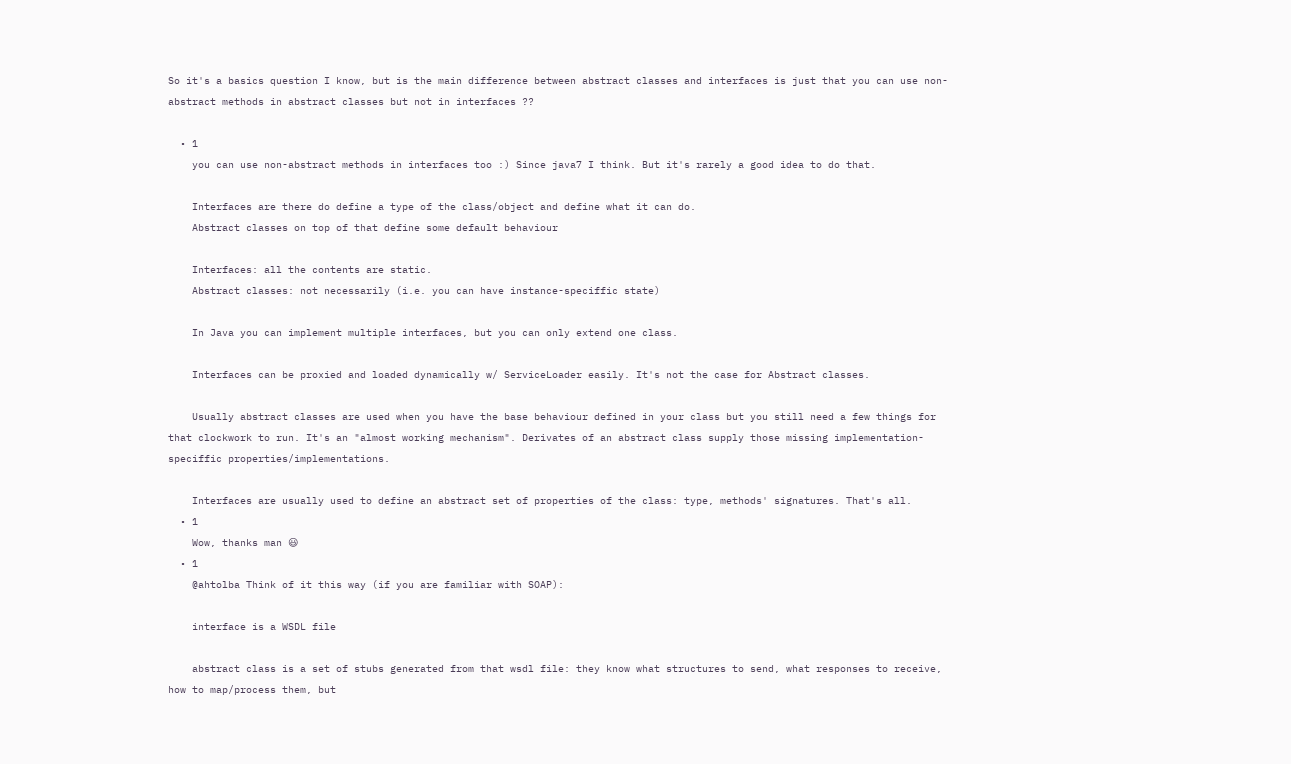So it's a basics question I know, but is the main difference between abstract classes and interfaces is just that you can use non-abstract methods in abstract classes but not in interfaces ??

  • 1
    you can use non-abstract methods in interfaces too :) Since java7 I think. But it's rarely a good idea to do that.

    Interfaces are there do define a type of the class/object and define what it can do.
    Abstract classes on top of that define some default behaviour

    Interfaces: all the contents are static.
    Abstract classes: not necessarily (i.e. you can have instance-speciffic state)

    In Java you can implement multiple interfaces, but you can only extend one class.

    Interfaces can be proxied and loaded dynamically w/ ServiceLoader easily. It's not the case for Abstract classes.

    Usually abstract classes are used when you have the base behaviour defined in your class but you still need a few things for that clockwork to run. It's an "almost working mechanism". Derivates of an abstract class supply those missing implementation-speciffic properties/implementations.

    Interfaces are usually used to define an abstract set of properties of the class: type, methods' signatures. That's all.
  • 1
    Wow, thanks man 😃
  • 1
    @ahtolba Think of it this way (if you are familiar with SOAP):

    interface is a WSDL file

    abstract class is a set of stubs generated from that wsdl file: they know what structures to send, what responses to receive, how to map/process them, but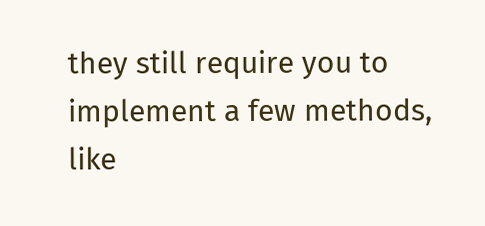they still require you to implement a few methods, like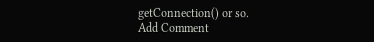getConnection() or so.
Add Comment